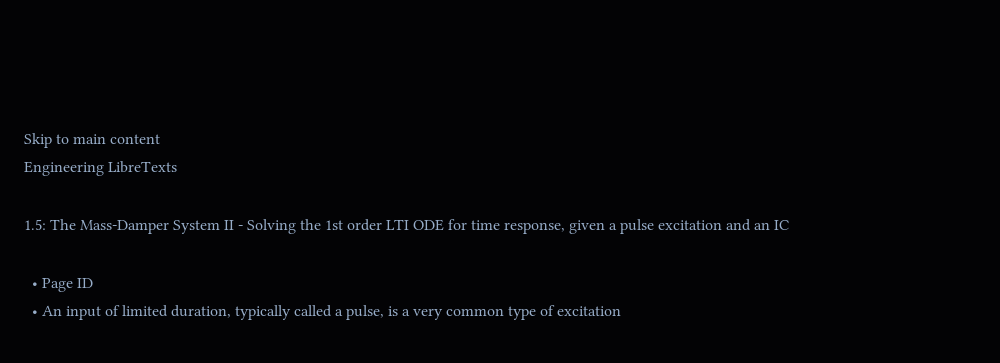Skip to main content
Engineering LibreTexts

1.5: The Mass-Damper System II - Solving the 1st order LTI ODE for time response, given a pulse excitation and an IC

  • Page ID
  • An input of limited duration, typically called a pulse, is a very common type of excitation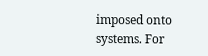imposed onto systems. For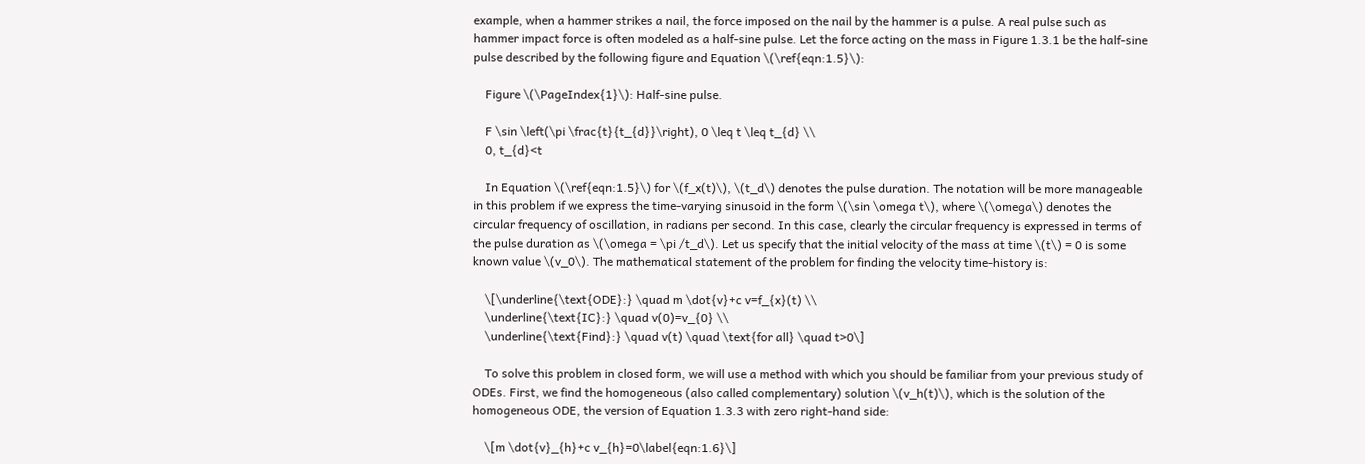example, when a hammer strikes a nail, the force imposed on the nail by the hammer is a pulse. A real pulse such as hammer impact force is often modeled as a half-sine pulse. Let the force acting on the mass in Figure 1.3.1 be the half-sine pulse described by the following figure and Equation \(\ref{eqn:1.5}\):

    Figure \(\PageIndex{1}\): Half-sine pulse.

    F \sin \left(\pi \frac{t}{t_{d}}\right), 0 \leq t \leq t_{d} \\
    0, t_{d}<t

    In Equation \(\ref{eqn:1.5}\) for \(f_x(t)\), \(t_d\) denotes the pulse duration. The notation will be more manageable in this problem if we express the time-varying sinusoid in the form \(\sin \omega t\), where \(\omega\) denotes the circular frequency of oscillation, in radians per second. In this case, clearly the circular frequency is expressed in terms of the pulse duration as \(\omega = \pi /t_d\). Let us specify that the initial velocity of the mass at time \(t\) = 0 is some known value \(v_0\). The mathematical statement of the problem for finding the velocity time-history is:

    \[\underline{\text{ODE}:} \quad m \dot{v}+c v=f_{x}(t) \\
    \underline{\text{IC}:} \quad v(0)=v_{0} \\
    \underline{\text{Find}:} \quad v(t) \quad \text{for all} \quad t>0\]

    To solve this problem in closed form, we will use a method with which you should be familiar from your previous study of ODEs. First, we find the homogeneous (also called complementary) solution \(v_h(t)\), which is the solution of the homogeneous ODE, the version of Equation 1.3.3 with zero right-hand side:

    \[m \dot{v}_{h}+c v_{h}=0\label{eqn:1.6}\]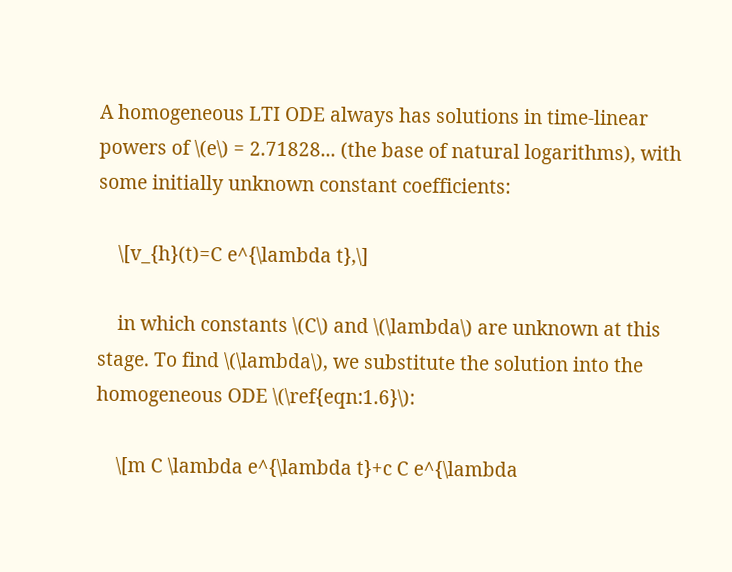A homogeneous LTI ODE always has solutions in time-linear powers of \(e\) = 2.71828... (the base of natural logarithms), with some initially unknown constant coefficients:

    \[v_{h}(t)=C e^{\lambda t},\]

    in which constants \(C\) and \(\lambda\) are unknown at this stage. To find \(\lambda\), we substitute the solution into the homogeneous ODE \(\ref{eqn:1.6}\):

    \[m C \lambda e^{\lambda t}+c C e^{\lambda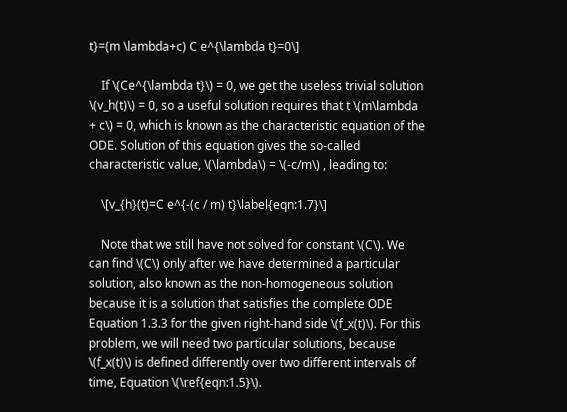t}=(m \lambda+c) C e^{\lambda t}=0\]

    If \(Ce^{\lambda t}\) = 0, we get the useless trivial solution \(v_h(t)\) = 0, so a useful solution requires that t \(m\lambda + c\) = 0, which is known as the characteristic equation of the ODE. Solution of this equation gives the so-called characteristic value, \(\lambda\) = \(-c/m\) , leading to:

    \[v_{h}(t)=C e^{-(c / m) t}\label{eqn:1.7}\]

    Note that we still have not solved for constant \(C\). We can find \(C\) only after we have determined a particular solution, also known as the non-homogeneous solution because it is a solution that satisfies the complete ODE Equation 1.3.3 for the given right-hand side \(f_x(t)\). For this problem, we will need two particular solutions, because \(f_x(t)\) is defined differently over two different intervals of time, Equation \(\ref{eqn:1.5}\).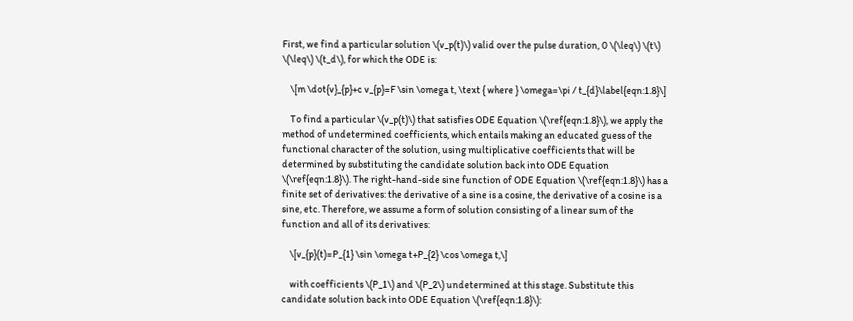First, we find a particular solution \(v_p(t)\) valid over the pulse duration, 0 \(\leq\) \(t\) \(\leq\) \(t_d\), for which the ODE is:

    \[m \dot{v}_{p}+c v_{p}=F \sin \omega t, \text { where } \omega=\pi / t_{d}\label{eqn:1.8}\]

    To find a particular \(v_p(t)\) that satisfies ODE Equation \(\ref{eqn:1.8}\), we apply the method of undetermined coefficients, which entails making an educated guess of the functional character of the solution, using multiplicative coefficients that will be determined by substituting the candidate solution back into ODE Equation \(\ref{eqn:1.8}\). The right-hand-side sine function of ODE Equation \(\ref{eqn:1.8}\) has a finite set of derivatives: the derivative of a sine is a cosine, the derivative of a cosine is a sine, etc. Therefore, we assume a form of solution consisting of a linear sum of the function and all of its derivatives:

    \[v_{p}(t)=P_{1} \sin \omega t+P_{2} \cos \omega t,\]

    with coefficients \(P_1\) and \(P_2\) undetermined at this stage. Substitute this candidate solution back into ODE Equation \(\ref{eqn:1.8}\):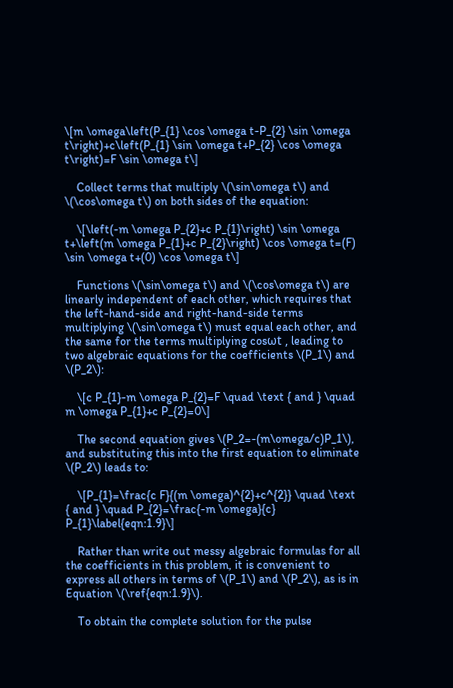\[m \omega\left(P_{1} \cos \omega t-P_{2} \sin \omega t\right)+c\left(P_{1} \sin \omega t+P_{2} \cos \omega t\right)=F \sin \omega t\]

    Collect terms that multiply \(\sin\omega t\) and \(\cos\omega t\) on both sides of the equation:

    \[\left(-m \omega P_{2}+c P_{1}\right) \sin \omega t+\left(m \omega P_{1}+c P_{2}\right) \cos \omega t=(F) \sin \omega t+(0) \cos \omega t\]

    Functions \(\sin\omega t\) and \(\cos\omega t\) are linearly independent of each other, which requires that the left-hand-side and right-hand-side terms multiplying \(\sin\omega t\) must equal each other, and the same for the terms multiplying cosωt , leading to two algebraic equations for the coefficients \(P_1\) and \(P_2\):

    \[c P_{1}-m \omega P_{2}=F \quad \text { and } \quad m \omega P_{1}+c P_{2}=0\]

    The second equation gives \(P_2=-(m\omega/c)P_1\), and substituting this into the first equation to eliminate \(P_2\) leads to:

    \[P_{1}=\frac{c F}{(m \omega)^{2}+c^{2}} \quad \text { and } \quad P_{2}=\frac{-m \omega}{c} P_{1}\label{eqn:1.9}\]

    Rather than write out messy algebraic formulas for all the coefficients in this problem, it is convenient to express all others in terms of \(P_1\) and \(P_2\), as is in Equation \(\ref{eqn:1.9}\).

    To obtain the complete solution for the pulse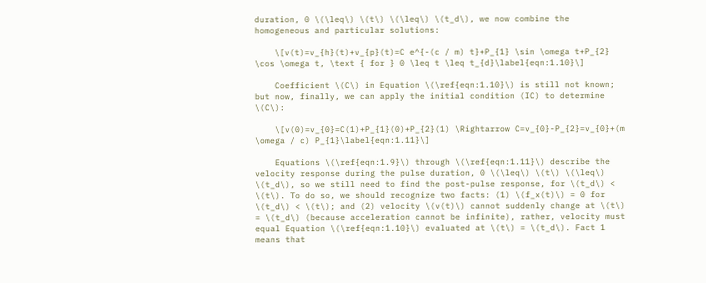duration, 0 \(\leq\) \(t\) \(\leq\) \(t_d\), we now combine the homogeneous and particular solutions:

    \[v(t)=v_{h}(t)+v_{p}(t)=C e^{-(c / m) t}+P_{1} \sin \omega t+P_{2} \cos \omega t, \text { for } 0 \leq t \leq t_{d}\label{eqn:1.10}\]

    Coefficient \(C\) in Equation \(\ref{eqn:1.10}\) is still not known; but now, finally, we can apply the initial condition (IC) to determine \(C\):

    \[v(0)=v_{0}=C(1)+P_{1}(0)+P_{2}(1) \Rightarrow C=v_{0}-P_{2}=v_{0}+(m \omega / c) P_{1}\label{eqn:1.11}\]

    Equations \(\ref{eqn:1.9}\) through \(\ref{eqn:1.11}\) describe the velocity response during the pulse duration, 0 \(\leq\) \(t\) \(\leq\) \(t_d\), so we still need to find the post-pulse response, for \(t_d\) < \(t\). To do so, we should recognize two facts: (1) \(f_x(t)\) = 0 for \(t_d\) < \(t\); and (2) velocity \(v(t)\) cannot suddenly change at \(t\) = \(t_d\) (because acceleration cannot be infinite), rather, velocity must equal Equation \(\ref{eqn:1.10}\) evaluated at \(t\) = \(t_d\). Fact 1 means that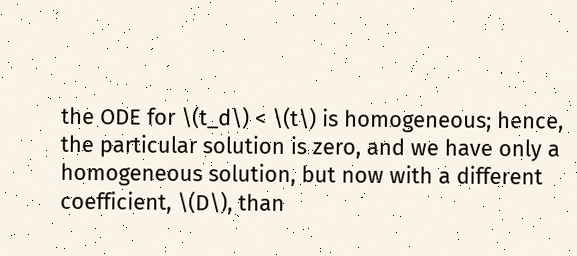the ODE for \(t_d\) < \(t\) is homogeneous; hence, the particular solution is zero, and we have only a homogeneous solution, but now with a different coefficient, \(D\), than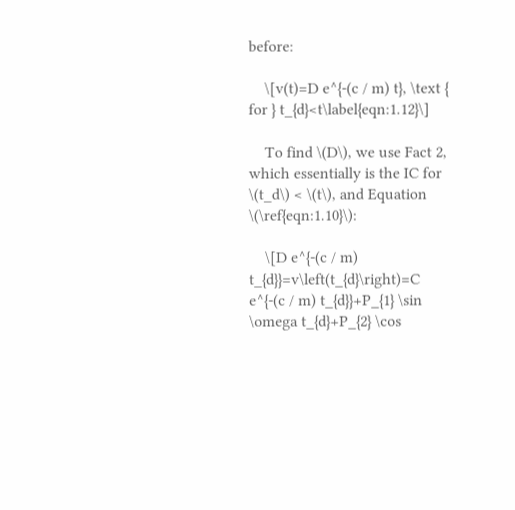before:

    \[v(t)=D e^{-(c / m) t}, \text { for } t_{d}<t\label{eqn:1.12}\]

    To find \(D\), we use Fact 2, which essentially is the IC for \(t_d\) < \(t\), and Equation \(\ref{eqn:1.10}\):

    \[D e^{-(c / m) t_{d}}=v\left(t_{d}\right)=C e^{-(c / m) t_{d}}+P_{1} \sin \omega t_{d}+P_{2} \cos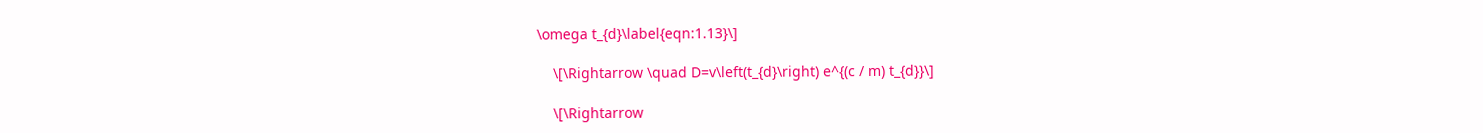\omega t_{d}\label{eqn:1.13}\]

    \[\Rightarrow \quad D=v\left(t_{d}\right) e^{(c / m) t_{d}}\]

    \[\Rightarrow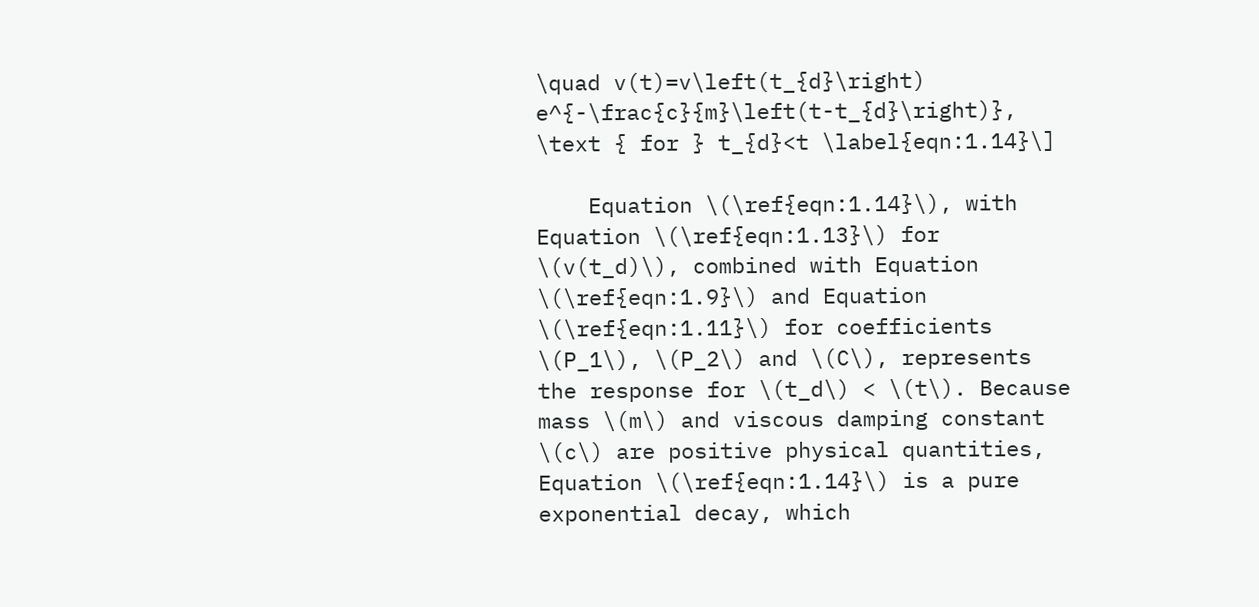\quad v(t)=v\left(t_{d}\right) e^{-\frac{c}{m}\left(t-t_{d}\right)}, \text { for } t_{d}<t \label{eqn:1.14}\]

    Equation \(\ref{eqn:1.14}\), with Equation \(\ref{eqn:1.13}\) for \(v(t_d)\), combined with Equation \(\ref{eqn:1.9}\) and Equation \(\ref{eqn:1.11}\) for coefficients \(P_1\), \(P_2\) and \(C\), represents the response for \(t_d\) < \(t\). Because mass \(m\) and viscous damping constant \(c\) are positive physical quantities, Equation \(\ref{eqn:1.14}\) is a pure exponential decay, which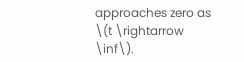approaches zero as \(t \rightarrow \inf\).